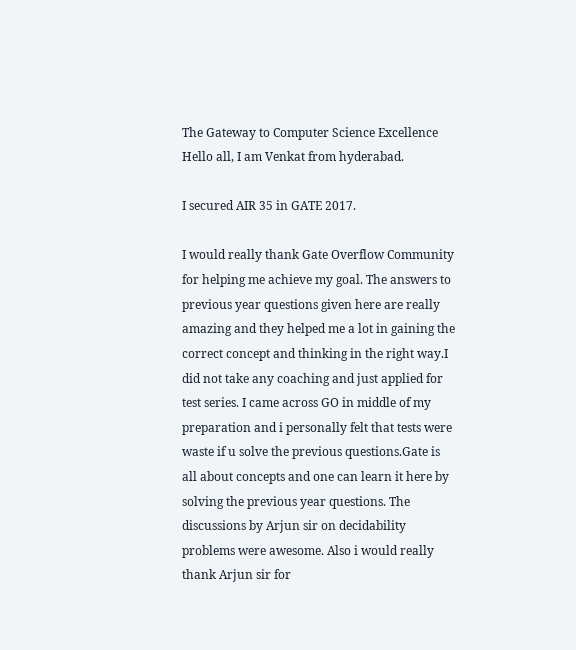The Gateway to Computer Science Excellence
Hello all, I am Venkat from hyderabad.

I secured AIR 35 in GATE 2017.

I would really thank Gate Overflow Community for helping me achieve my goal. The answers to previous year questions given here are really amazing and they helped me a lot in gaining the correct concept and thinking in the right way.I did not take any coaching and just applied for test series. I came across GO in middle of my preparation and i personally felt that tests were waste if u solve the previous questions.Gate is all about concepts and one can learn it here by solving the previous year questions. The discussions by Arjun sir on decidability problems were awesome. Also i would really thank Arjun sir for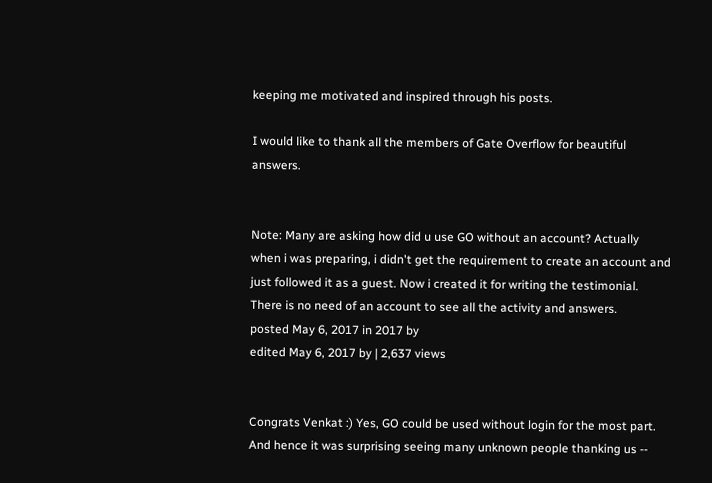keeping me motivated and inspired through his posts.

I would like to thank all the members of Gate Overflow for beautiful answers.


Note: Many are asking how did u use GO without an account? Actually when i was preparing, i didn't get the requirement to create an account and just followed it as a guest. Now i created it for writing the testimonial. There is no need of an account to see all the activity and answers.
posted May 6, 2017 in 2017 by
edited May 6, 2017 by | 2,637 views


Congrats Venkat :) Yes, GO could be used without login for the most part. And hence it was surprising seeing many unknown people thanking us --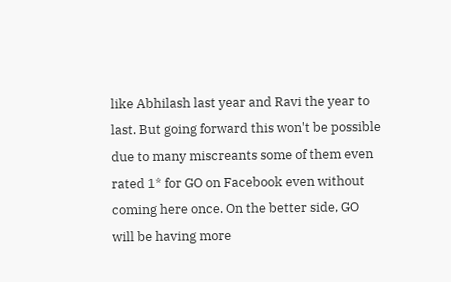like Abhilash last year and Ravi the year to last. But going forward this won't be possible due to many miscreants some of them even rated 1* for GO on Facebook even without coming here once. On the better side, GO will be having more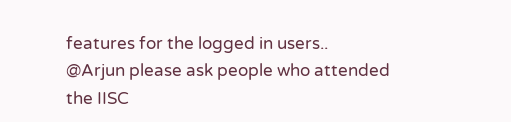features for the logged in users..
@Arjun please ask people who attended the IISC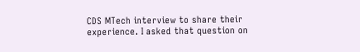CDS MTech interview to share their experience. I asked that question on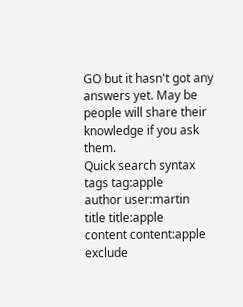GO but it hasn't got any answers yet. May be people will share their knowledge if you ask them.
Quick search syntax
tags tag:apple
author user:martin
title title:apple
content content:apple
exclude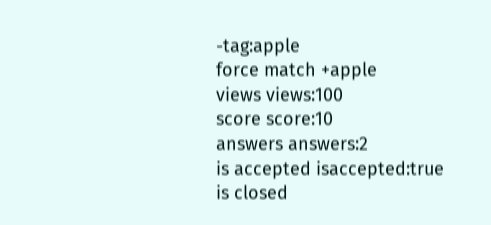-tag:apple
force match +apple
views views:100
score score:10
answers answers:2
is accepted isaccepted:true
is closed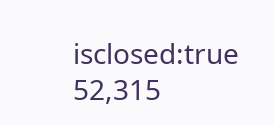isclosed:true
52,315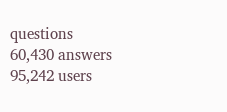questions
60,430 answers
95,242 users